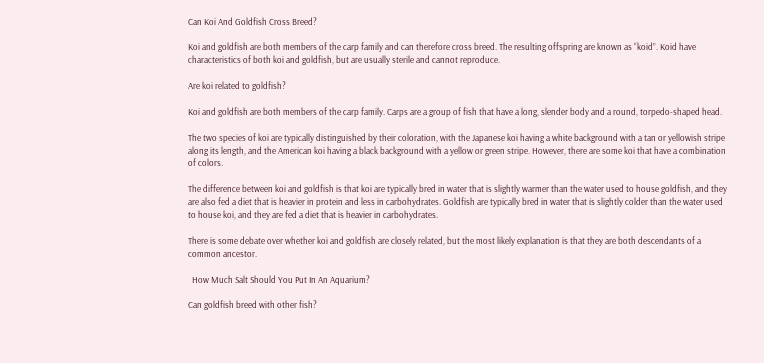Can Koi And Goldfish Cross Breed?

Koi and goldfish are both members of the carp family and can therefore cross breed. The resulting offspring are known as “koid”. Koid have characteristics of both koi and goldfish, but are usually sterile and cannot reproduce.

Are koi related to goldfish?

Koi and goldfish are both members of the carp family. Carps are a group of fish that have a long, slender body and a round, torpedo-shaped head.

The two species of koi are typically distinguished by their coloration, with the Japanese koi having a white background with a tan or yellowish stripe along its length, and the American koi having a black background with a yellow or green stripe. However, there are some koi that have a combination of colors.

The difference between koi and goldfish is that koi are typically bred in water that is slightly warmer than the water used to house goldfish, and they are also fed a diet that is heavier in protein and less in carbohydrates. Goldfish are typically bred in water that is slightly colder than the water used to house koi, and they are fed a diet that is heavier in carbohydrates.

There is some debate over whether koi and goldfish are closely related, but the most likely explanation is that they are both descendants of a common ancestor.

  How Much Salt Should You Put In An Aquarium?

Can goldfish breed with other fish?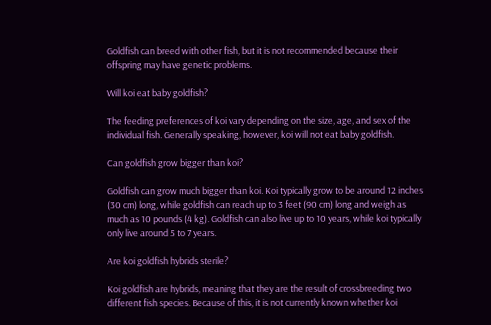Goldfish can breed with other fish, but it is not recommended because their offspring may have genetic problems.

Will koi eat baby goldfish?

The feeding preferences of koi vary depending on the size, age, and sex of the individual fish. Generally speaking, however, koi will not eat baby goldfish.

Can goldfish grow bigger than koi?

Goldfish can grow much bigger than koi. Koi typically grow to be around 12 inches (30 cm) long, while goldfish can reach up to 3 feet (90 cm) long and weigh as much as 10 pounds (4 kg). Goldfish can also live up to 10 years, while koi typically only live around 5 to 7 years.

Are koi goldfish hybrids sterile?

Koi goldfish are hybrids, meaning that they are the result of crossbreeding two different fish species. Because of this, it is not currently known whether koi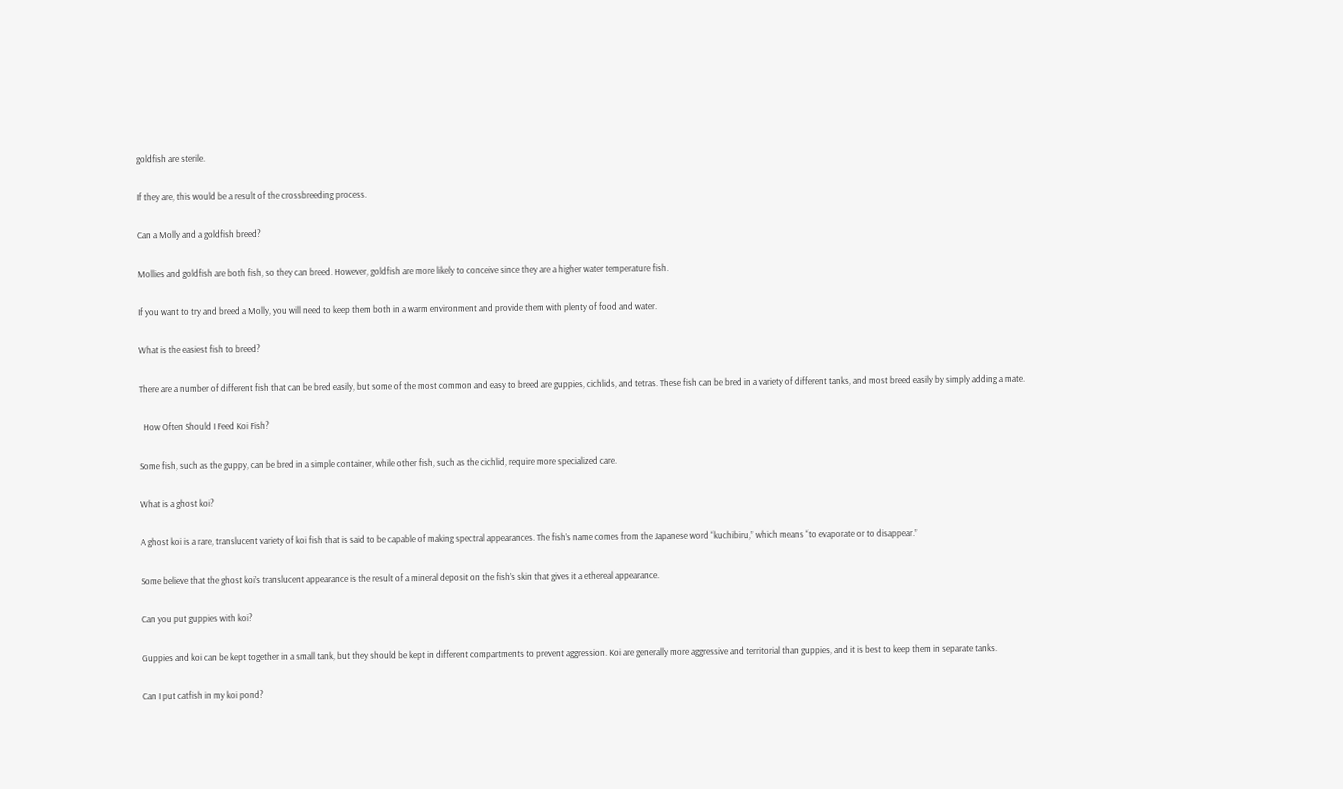goldfish are sterile.

If they are, this would be a result of the crossbreeding process.

Can a Molly and a goldfish breed?

Mollies and goldfish are both fish, so they can breed. However, goldfish are more likely to conceive since they are a higher water temperature fish.

If you want to try and breed a Molly, you will need to keep them both in a warm environment and provide them with plenty of food and water.

What is the easiest fish to breed?

There are a number of different fish that can be bred easily, but some of the most common and easy to breed are guppies, cichlids, and tetras. These fish can be bred in a variety of different tanks, and most breed easily by simply adding a mate.

  How Often Should I Feed Koi Fish?

Some fish, such as the guppy, can be bred in a simple container, while other fish, such as the cichlid, require more specialized care.

What is a ghost koi?

A ghost koi is a rare, translucent variety of koi fish that is said to be capable of making spectral appearances. The fish’s name comes from the Japanese word “kuchibiru,” which means “to evaporate or to disappear.”

Some believe that the ghost koi’s translucent appearance is the result of a mineral deposit on the fish’s skin that gives it a ethereal appearance.

Can you put guppies with koi?

Guppies and koi can be kept together in a small tank, but they should be kept in different compartments to prevent aggression. Koi are generally more aggressive and territorial than guppies, and it is best to keep them in separate tanks.

Can I put catfish in my koi pond?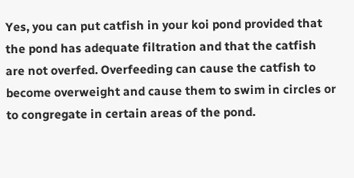Yes, you can put catfish in your koi pond provided that the pond has adequate filtration and that the catfish are not overfed. Overfeeding can cause the catfish to become overweight and cause them to swim in circles or to congregate in certain areas of the pond.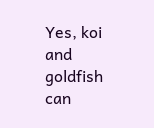Yes, koi and goldfish can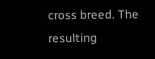cross breed. The resulting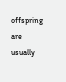offspring are usually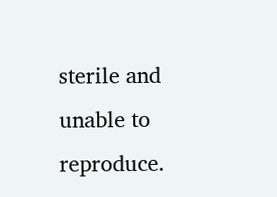sterile and unable to reproduce.